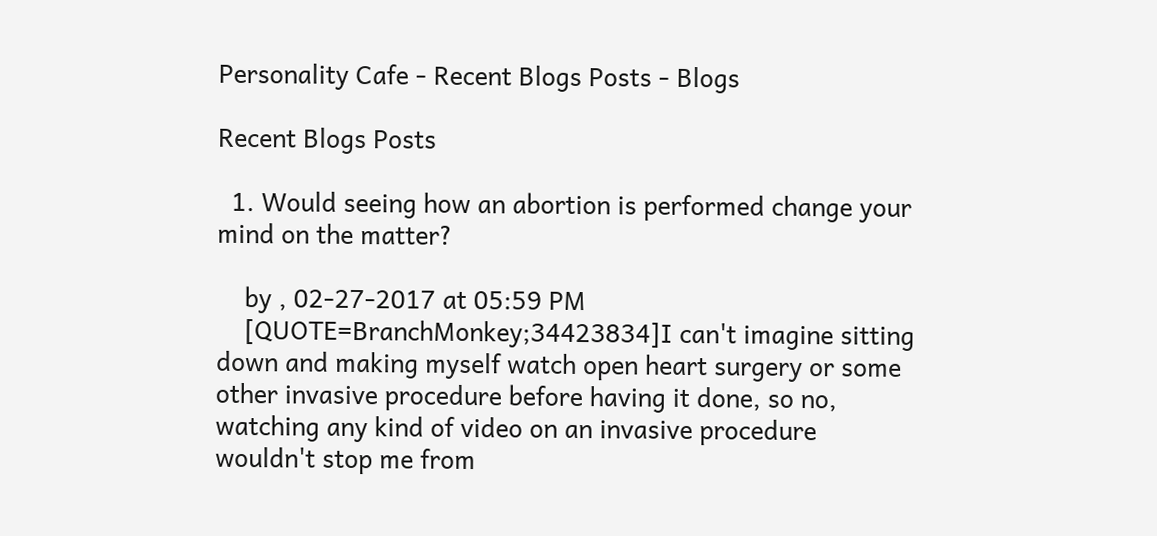Personality Cafe - Recent Blogs Posts - Blogs

Recent Blogs Posts

  1. Would seeing how an abortion is performed change your mind on the matter?

    by , 02-27-2017 at 05:59 PM
    [QUOTE=BranchMonkey;34423834]I can't imagine sitting down and making myself watch open heart surgery or some other invasive procedure before having it done, so no, watching any kind of video on an invasive procedure wouldn't stop me from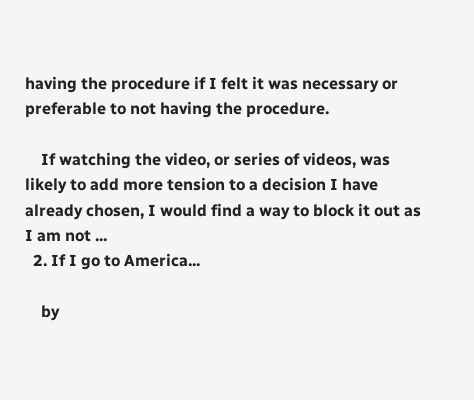having the procedure if I felt it was necessary or preferable to not having the procedure.

    If watching the video, or series of videos, was likely to add more tension to a decision I have already chosen, I would find a way to block it out as I am not ...
  2. If I go to America...

    by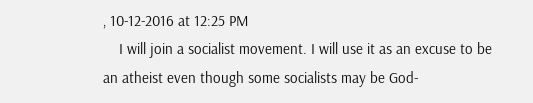, 10-12-2016 at 12:25 PM
    I will join a socialist movement. I will use it as an excuse to be an atheist even though some socialists may be God-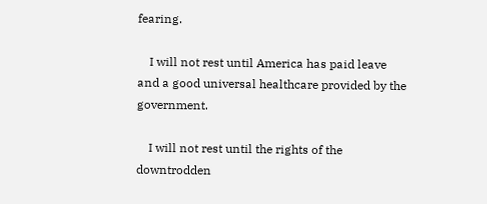fearing.

    I will not rest until America has paid leave and a good universal healthcare provided by the government.

    I will not rest until the rights of the downtrodden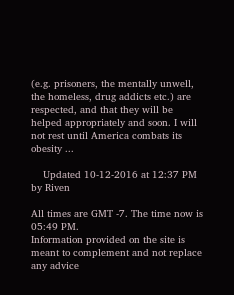(e.g. prisoners, the mentally unwell, the homeless, drug addicts etc.) are respected, and that they will be helped appropriately and soon. I will not rest until America combats its obesity ...

    Updated 10-12-2016 at 12:37 PM by Riven

All times are GMT -7. The time now is 05:49 PM.
Information provided on the site is meant to complement and not replace any advice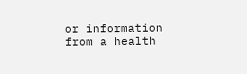or information from a health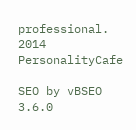professional.
2014 PersonalityCafe

SEO by vBSEO 3.6.0